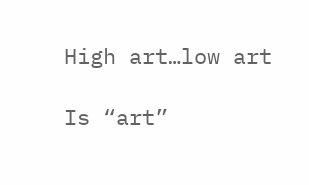High art…low art

Is “art”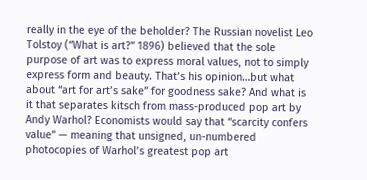really in the eye of the beholder? The Russian novelist Leo Tolstoy (“What is art?” 1896) believed that the sole purpose of art was to express moral values, not to simply express form and beauty. That’s his opinion…but what about “art for art’s sake” for goodness sake? And what is it that separates kitsch from mass-produced pop art by Andy Warhol? Economists would say that “scarcity confers value” — meaning that unsigned, un-numbered photocopies of Warhol’s greatest pop art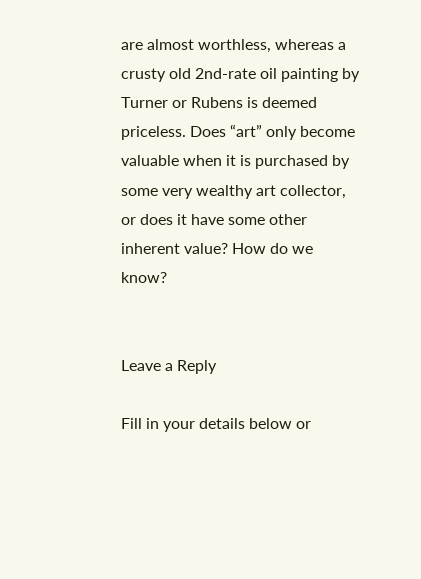are almost worthless, whereas a crusty old 2nd-rate oil painting by Turner or Rubens is deemed priceless. Does “art” only become valuable when it is purchased by some very wealthy art collector, or does it have some other inherent value? How do we know?


Leave a Reply

Fill in your details below or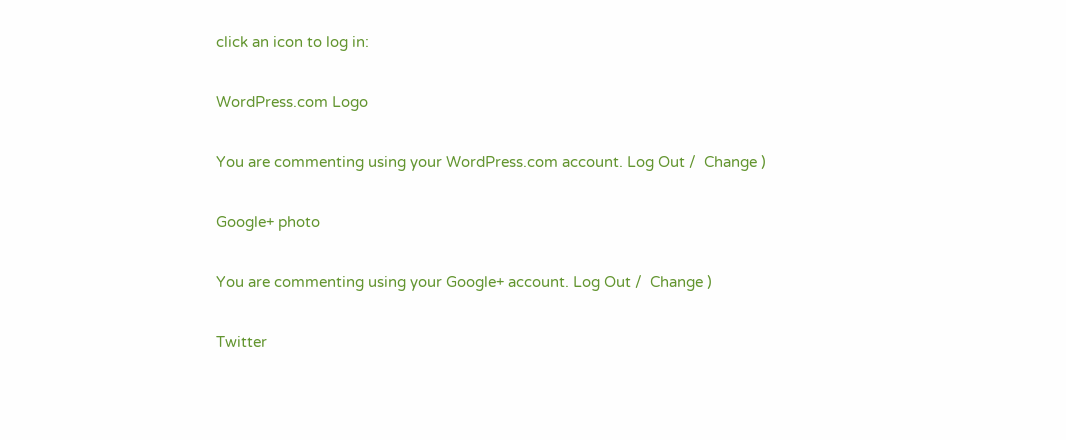click an icon to log in:

WordPress.com Logo

You are commenting using your WordPress.com account. Log Out /  Change )

Google+ photo

You are commenting using your Google+ account. Log Out /  Change )

Twitter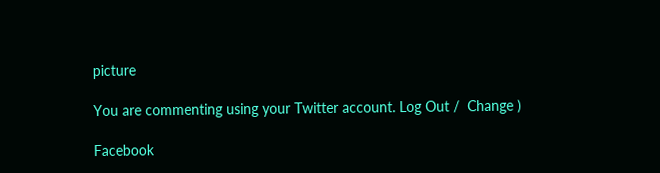picture

You are commenting using your Twitter account. Log Out /  Change )

Facebook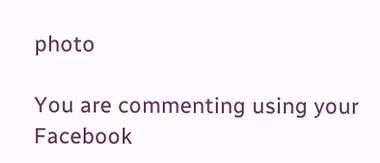photo

You are commenting using your Facebook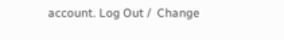account. Log Out /  Change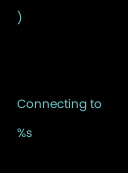)


Connecting to %s